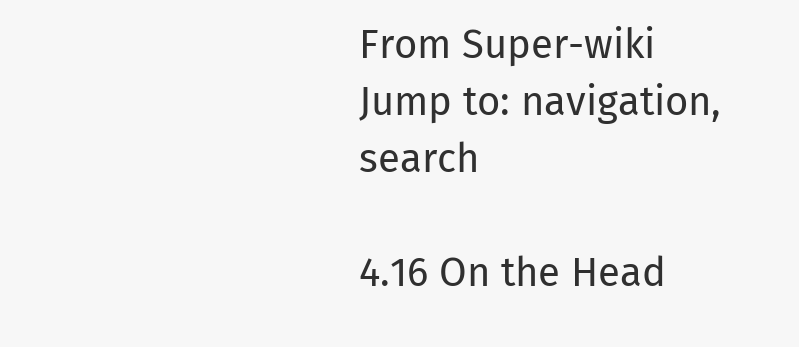From Super-wiki
Jump to: navigation, search

4.16 On the Head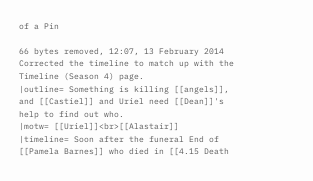of a Pin

66 bytes removed, 12:07, 13 February 2014
Corrected the timeline to match up with the Timeline (Season 4) page.
|outline= Something is killing [[angels]], and [[Castiel]] and Uriel need [[Dean]]'s help to find out who.
|motw= [[Uriel]]<br>[[Alastair]]
|timeline= Soon after the funeral End of [[Pamela Barnes]] who died in [[4.15 Death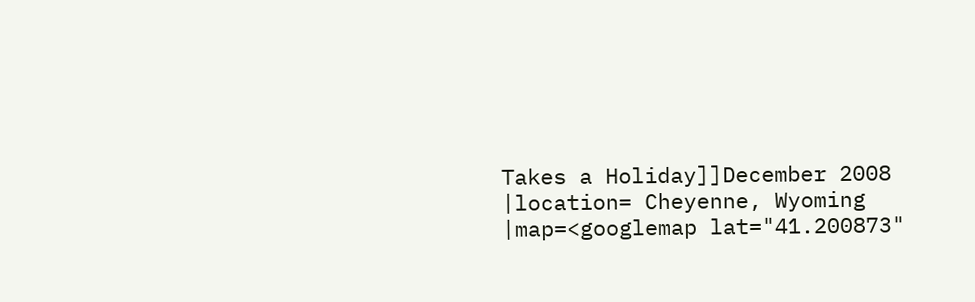Takes a Holiday]]December 2008
|location= Cheyenne, Wyoming
|map=<googlemap lat="41.200873"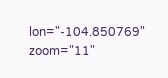lon="-104.850769" zoom="11"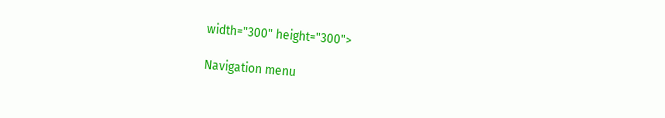width="300" height="300">

Navigation menu